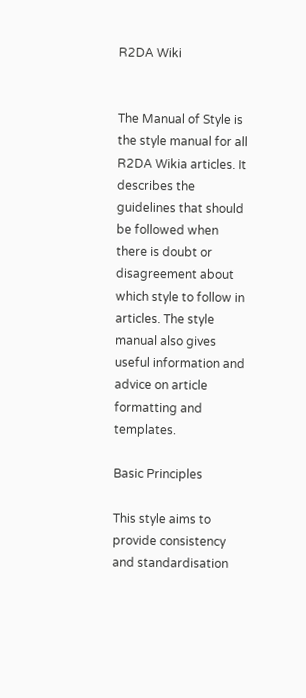R2DA Wiki


The Manual of Style is the style manual for all R2DA Wikia articles. It describes the guidelines that should be followed when there is doubt or disagreement about which style to follow in articles. The style manual also gives useful information and advice on article formatting and templates.

Basic Principles

This style aims to provide consistency and standardisation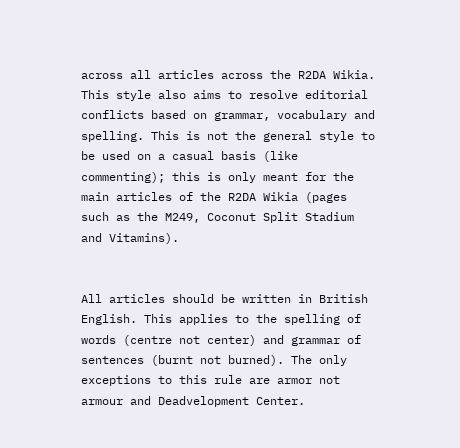across all articles across the R2DA Wikia. This style also aims to resolve editorial conflicts based on grammar, vocabulary and spelling. This is not the general style to be used on a casual basis (like commenting); this is only meant for the main articles of the R2DA Wikia (pages such as the M249, Coconut Split Stadium and Vitamins).


All articles should be written in British English. This applies to the spelling of words (centre not center) and grammar of sentences (burnt not burned). The only exceptions to this rule are armor not armour and Deadvelopment Center.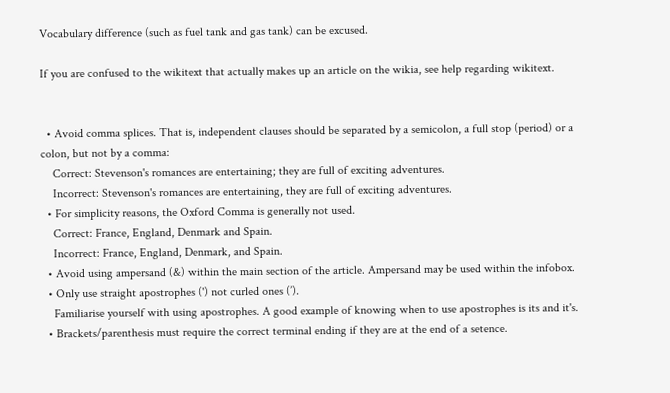Vocabulary difference (such as fuel tank and gas tank) can be excused.

If you are confused to the wikitext that actually makes up an article on the wikia, see help regarding wikitext.


  • Avoid comma splices. That is, independent clauses should be separated by a semicolon, a full stop (period) or a colon, but not by a comma:
    Correct: Stevenson's romances are entertaining; they are full of exciting adventures.
    Incorrect: Stevenson's romances are entertaining, they are full of exciting adventures.
  • For simplicity reasons, the Oxford Comma is generally not used.
    Correct: France, England, Denmark and Spain.
    Incorrect: France, England, Denmark, and Spain.
  • Avoid using ampersand (&) within the main section of the article. Ampersand may be used within the infobox.
  • Only use straight apostrophes (') not curled ones (’).
    Familiarise yourself with using apostrophes. A good example of knowing when to use apostrophes is its and it's.
  • Brackets/parenthesis must require the correct terminal ending if they are at the end of a setence.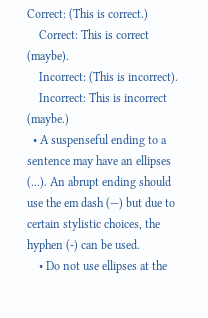Correct: (This is correct.)
    Correct: This is correct (maybe).
    Incorrect: (This is incorrect).
    Incorrect: This is incorrect (maybe.)
  • A suspenseful ending to a sentence may have an ellipses (...). An abrupt ending should use the em dash (—) but due to certain stylistic choices, the hyphen (-) can be used.
    • Do not use ellipses at the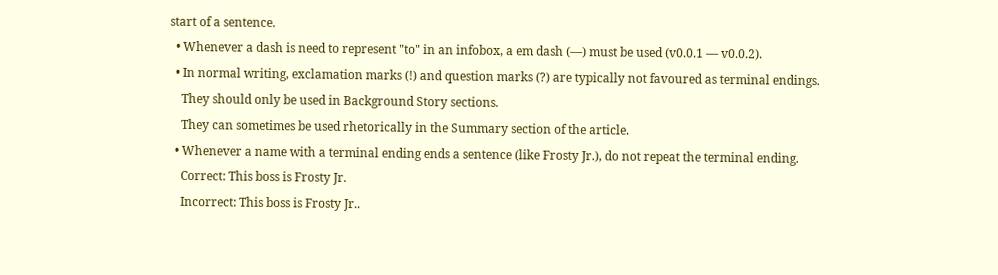start of a sentence.
  • Whenever a dash is need to represent "to" in an infobox, a em dash (—) must be used (v0.0.1 — v0.0.2).
  • In normal writing, exclamation marks (!) and question marks (?) are typically not favoured as terminal endings.
    They should only be used in Background Story sections.
    They can sometimes be used rhetorically in the Summary section of the article.
  • Whenever a name with a terminal ending ends a sentence (like Frosty Jr.), do not repeat the terminal ending.
    Correct: This boss is Frosty Jr.
    Incorrect: This boss is Frosty Jr..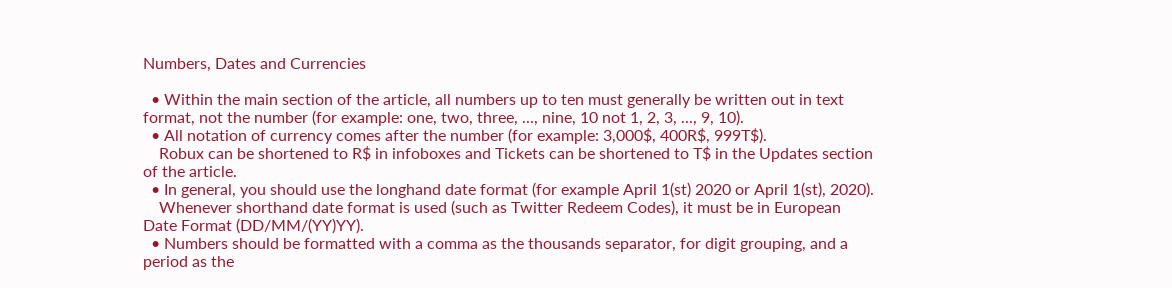Numbers, Dates and Currencies

  • Within the main section of the article, all numbers up to ten must generally be written out in text format, not the number (for example: one, two, three, ..., nine, 10 not 1, 2, 3, ..., 9, 10).
  • All notation of currency comes after the number (for example: 3,000$, 400R$, 999T$).
    Robux can be shortened to R$ in infoboxes and Tickets can be shortened to T$ in the Updates section of the article.
  • In general, you should use the longhand date format (for example April 1(st) 2020 or April 1(st), 2020).
    Whenever shorthand date format is used (such as Twitter Redeem Codes), it must be in European Date Format (DD/MM/(YY)YY).
  • Numbers should be formatted with a comma as the thousands separator, for digit grouping, and a period as the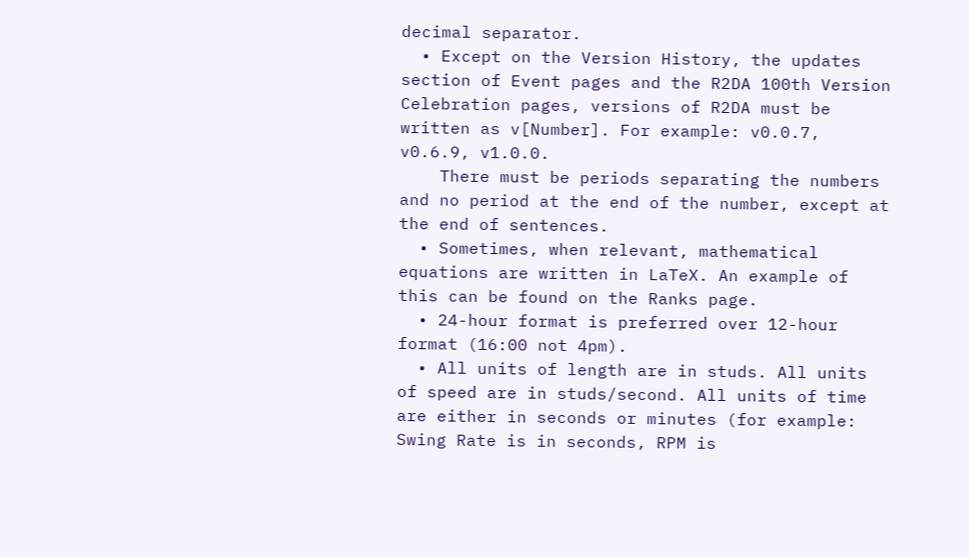decimal separator.
  • Except on the Version History, the updates section of Event pages and the R2DA 100th Version Celebration pages, versions of R2DA must be written as v[Number]. For example: v0.0.7, v0.6.9, v1.0.0.
    There must be periods separating the numbers and no period at the end of the number, except at the end of sentences.
  • Sometimes, when relevant, mathematical equations are written in LaTeX. An example of this can be found on the Ranks page.
  • 24-hour format is preferred over 12-hour format (16:00 not 4pm).
  • All units of length are in studs. All units of speed are in studs/second. All units of time are either in seconds or minutes (for example: Swing Rate is in seconds, RPM is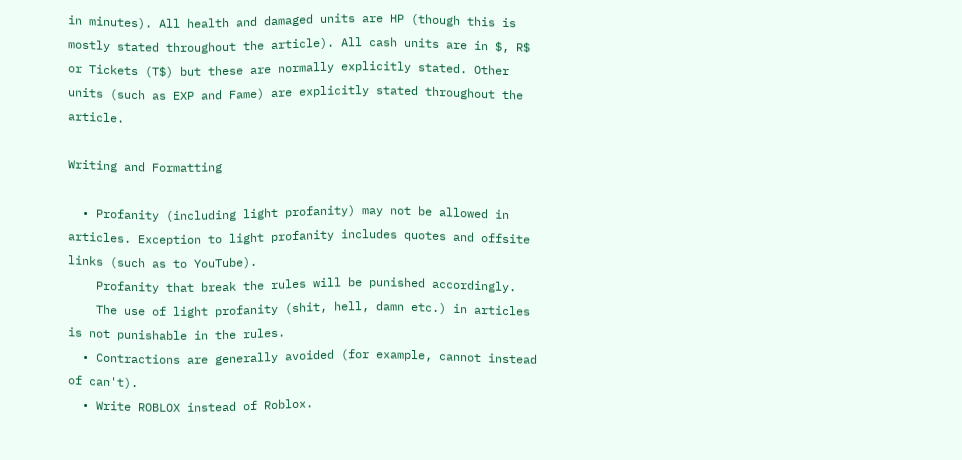in minutes). All health and damaged units are HP (though this is mostly stated throughout the article). All cash units are in $, R$ or Tickets (T$) but these are normally explicitly stated. Other units (such as EXP and Fame) are explicitly stated throughout the article.

Writing and Formatting

  • Profanity (including light profanity) may not be allowed in articles. Exception to light profanity includes quotes and offsite links (such as to YouTube).
    Profanity that break the rules will be punished accordingly.
    The use of light profanity (shit, hell, damn etc.) in articles is not punishable in the rules.
  • Contractions are generally avoided (for example, cannot instead of can't).
  • Write ROBLOX instead of Roblox.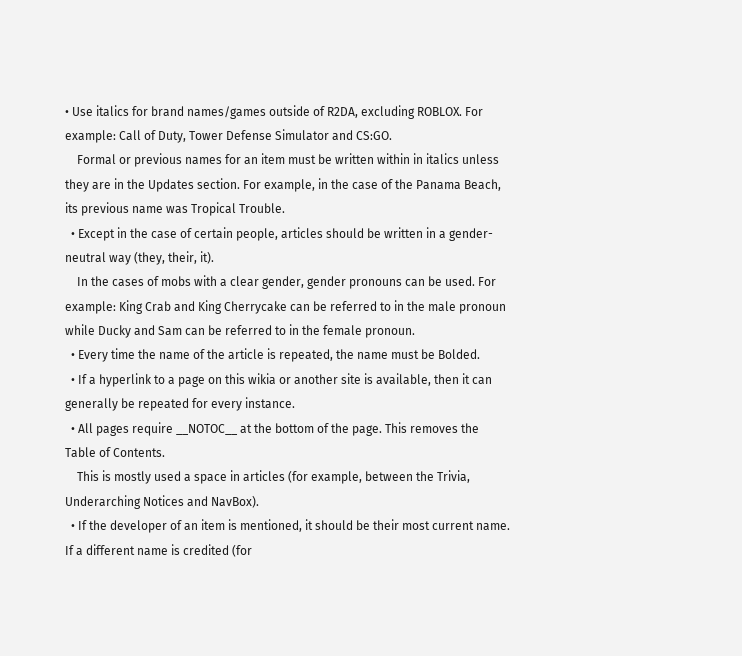• Use italics for brand names/games outside of R2DA, excluding ROBLOX. For example: Call of Duty, Tower Defense Simulator and CS:GO.
    Formal or previous names for an item must be written within in italics unless they are in the Updates section. For example, in the case of the Panama Beach, its previous name was Tropical Trouble.
  • Except in the case of certain people, articles should be written in a gender-neutral way (they, their, it).
    In the cases of mobs with a clear gender, gender pronouns can be used. For example: King Crab and King Cherrycake can be referred to in the male pronoun while Ducky and Sam can be referred to in the female pronoun.
  • Every time the name of the article is repeated, the name must be Bolded.
  • If a hyperlink to a page on this wikia or another site is available, then it can generally be repeated for every instance.
  • All pages require __NOTOC__ at the bottom of the page. This removes the Table of Contents.
    This is mostly used a space in articles (for example, between the Trivia, Underarching Notices and NavBox).
  • If the developer of an item is mentioned, it should be their most current name. If a different name is credited (for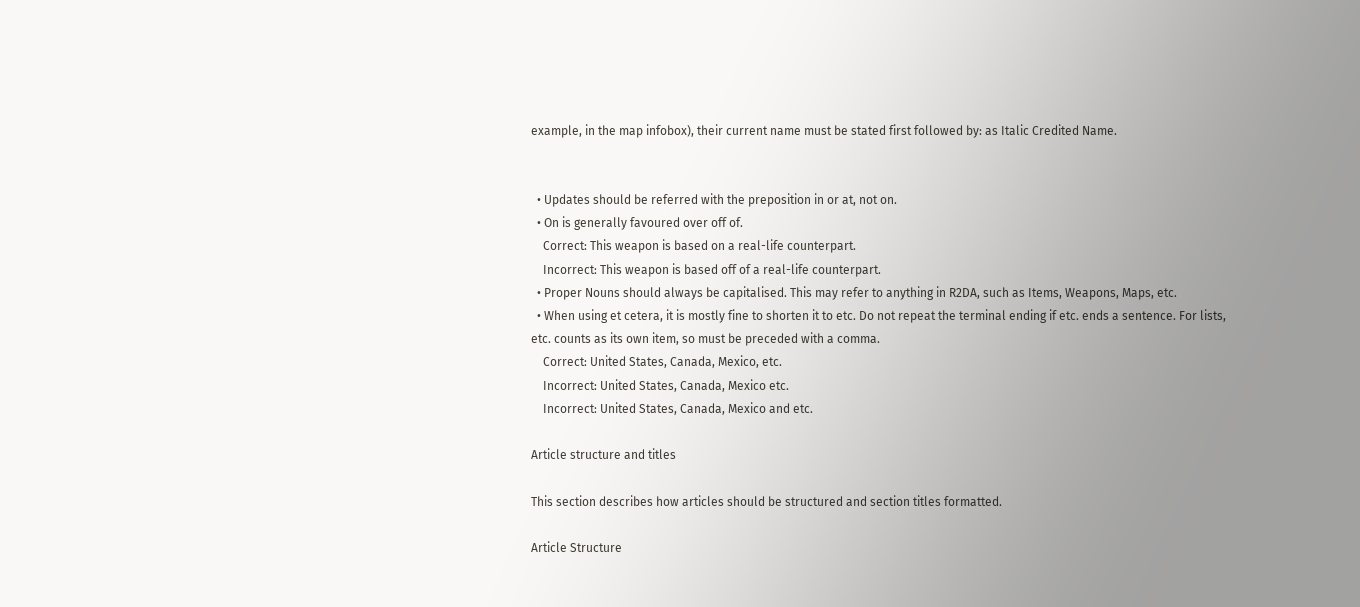example, in the map infobox), their current name must be stated first followed by: as Italic Credited Name.


  • Updates should be referred with the preposition in or at, not on.
  • On is generally favoured over off of.
    Correct: This weapon is based on a real-life counterpart.
    Incorrect: This weapon is based off of a real-life counterpart.
  • Proper Nouns should always be capitalised. This may refer to anything in R2DA, such as Items, Weapons, Maps, etc.
  • When using et cetera, it is mostly fine to shorten it to etc. Do not repeat the terminal ending if etc. ends a sentence. For lists, etc. counts as its own item, so must be preceded with a comma.
    Correct: United States, Canada, Mexico, etc.
    Incorrect: United States, Canada, Mexico etc.
    Incorrect: United States, Canada, Mexico and etc.

Article structure and titles

This section describes how articles should be structured and section titles formatted.

Article Structure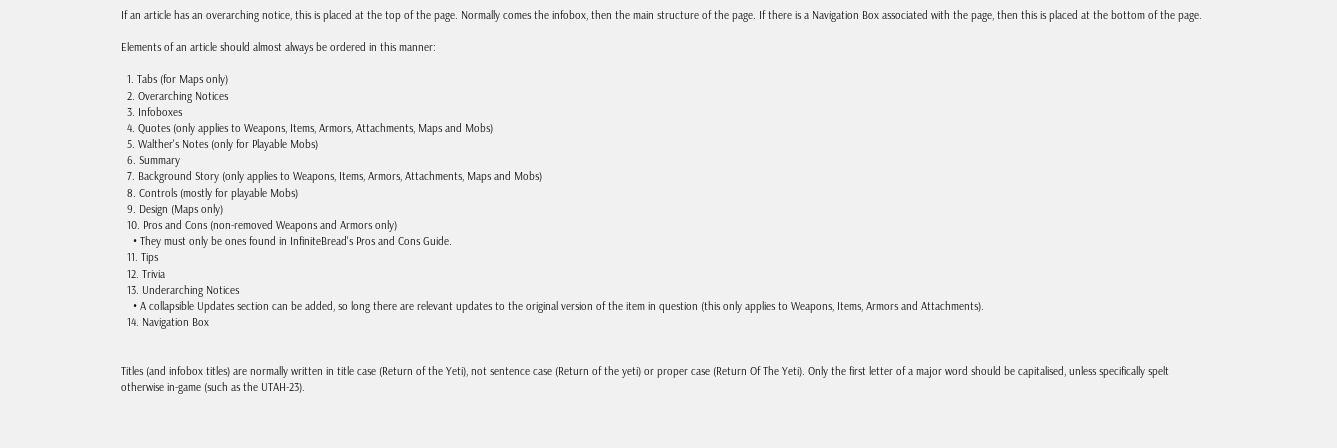If an article has an overarching notice, this is placed at the top of the page. Normally comes the infobox, then the main structure of the page. If there is a Navigation Box associated with the page, then this is placed at the bottom of the page.

Elements of an article should almost always be ordered in this manner:

  1. Tabs (for Maps only)
  2. Overarching Notices
  3. Infoboxes
  4. Quotes (only applies to Weapons, Items, Armors, Attachments, Maps and Mobs)
  5. Walther's Notes (only for Playable Mobs)
  6. Summary
  7. Background Story (only applies to Weapons, Items, Armors, Attachments, Maps and Mobs)
  8. Controls (mostly for playable Mobs)
  9. Design (Maps only)
  10. Pros and Cons (non-removed Weapons and Armors only)
    • They must only be ones found in InfiniteBread's Pros and Cons Guide.
  11. Tips
  12. Trivia
  13. Underarching Notices
    • A collapsible Updates section can be added, so long there are relevant updates to the original version of the item in question (this only applies to Weapons, Items, Armors and Attachments).
  14. Navigation Box


Titles (and infobox titles) are normally written in title case (Return of the Yeti), not sentence case (Return of the yeti) or proper case (Return Of The Yeti). Only the first letter of a major word should be capitalised, unless specifically spelt otherwise in-game (such as the UTAH-23).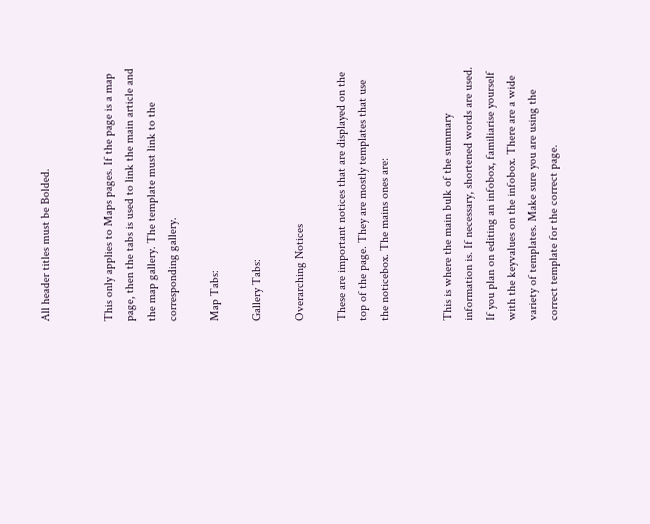All header titles must be Bolded.


This only applies to Maps pages. If the page is a map page, then the tabs is used to link the main article and the map gallery. The template must link to the corresponding gallery.

Map Tabs:

Gallery Tabs:

Overarching Notices

These are important notices that are displayed on the top of the page. They are mostly templates that use the noticebox. The mains ones are:


This is where the main bulk of the summary information is. If necessary, shortened words are used. If you plan on editing an infobox, familiarise yourself with the keyvalues on the infobox. There are a wide variety of templates. Make sure you are using the correct template for the correct page.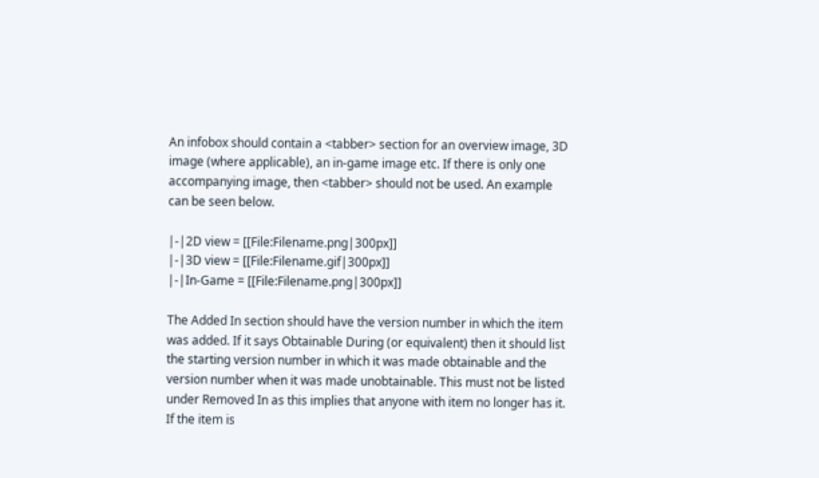An infobox should contain a <tabber> section for an overview image, 3D image (where applicable), an in-game image etc. If there is only one accompanying image, then <tabber> should not be used. An example can be seen below.

|-|2D view = [[File:Filename.png|300px]]
|-|3D view = [[File:Filename.gif|300px]]
|-|In-Game = [[File:Filename.png|300px]]

The Added In section should have the version number in which the item was added. If it says Obtainable During (or equivalent) then it should list the starting version number in which it was made obtainable and the version number when it was made unobtainable. This must not be listed under Removed In as this implies that anyone with item no longer has it. If the item is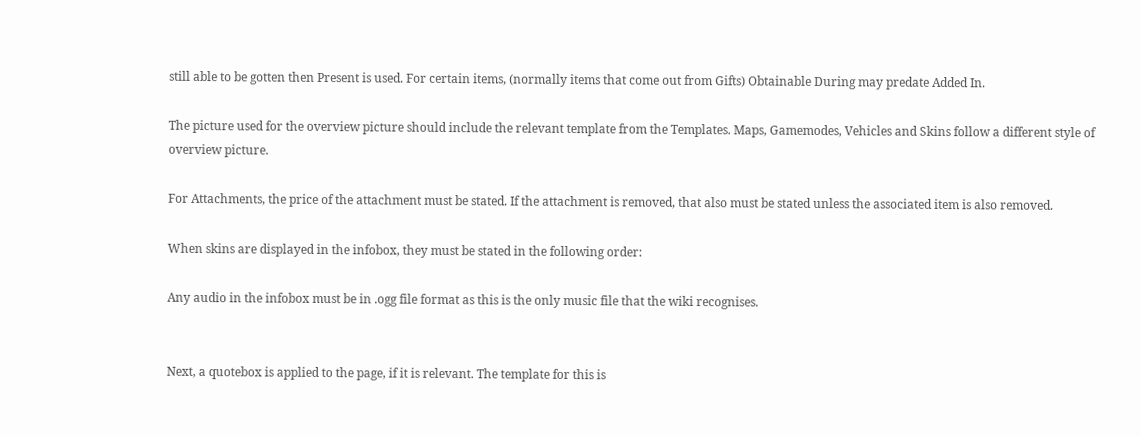still able to be gotten then Present is used. For certain items, (normally items that come out from Gifts) Obtainable During may predate Added In.

The picture used for the overview picture should include the relevant template from the Templates. Maps, Gamemodes, Vehicles and Skins follow a different style of overview picture.

For Attachments, the price of the attachment must be stated. If the attachment is removed, that also must be stated unless the associated item is also removed.

When skins are displayed in the infobox, they must be stated in the following order:

Any audio in the infobox must be in .ogg file format as this is the only music file that the wiki recognises.


Next, a quotebox is applied to the page, if it is relevant. The template for this is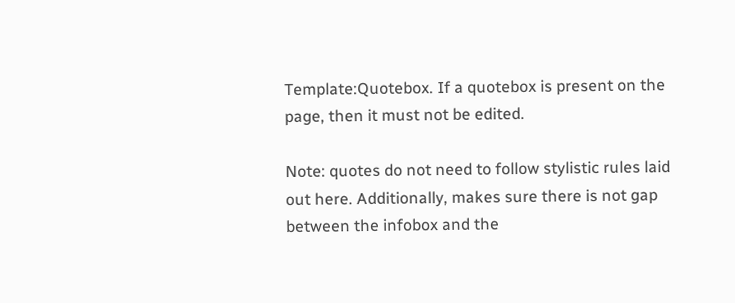Template:Quotebox. If a quotebox is present on the page, then it must not be edited.

Note: quotes do not need to follow stylistic rules laid out here. Additionally, makes sure there is not gap between the infobox and the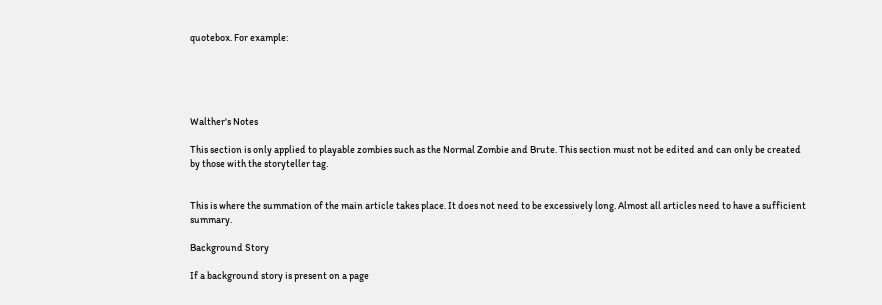quotebox. For example:





Walther's Notes

This section is only applied to playable zombies such as the Normal Zombie and Brute. This section must not be edited and can only be created by those with the storyteller tag.


This is where the summation of the main article takes place. It does not need to be excessively long. Almost all articles need to have a sufficient summary.

Background Story

If a background story is present on a page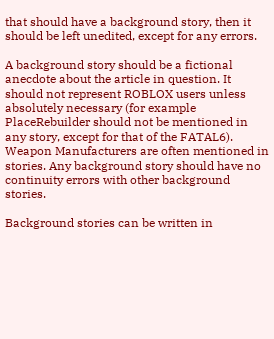that should have a background story, then it should be left unedited, except for any errors.

A background story should be a fictional anecdote about the article in question. It should not represent ROBLOX users unless absolutely necessary (for example PlaceRebuilder should not be mentioned in any story, except for that of the FATAL6). Weapon Manufacturers are often mentioned in stories. Any background story should have no continuity errors with other background stories.

Background stories can be written in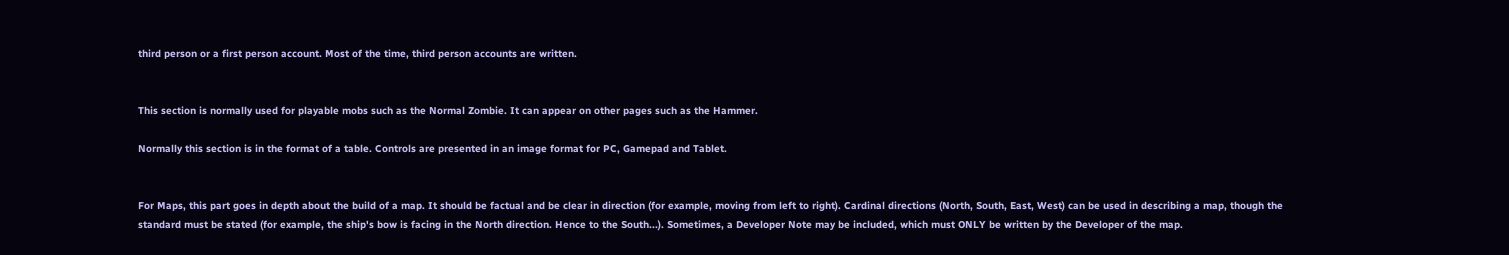third person or a first person account. Most of the time, third person accounts are written.


This section is normally used for playable mobs such as the Normal Zombie. It can appear on other pages such as the Hammer.

Normally this section is in the format of a table. Controls are presented in an image format for PC, Gamepad and Tablet.


For Maps, this part goes in depth about the build of a map. It should be factual and be clear in direction (for example, moving from left to right). Cardinal directions (North, South, East, West) can be used in describing a map, though the standard must be stated (for example, the ship's bow is facing in the North direction. Hence to the South...). Sometimes, a Developer Note may be included, which must ONLY be written by the Developer of the map.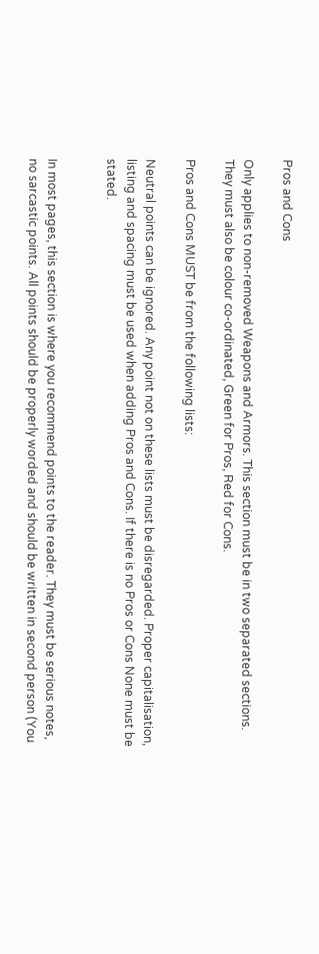Pros and Cons

Only applies to non-removed Weapons and Armors. This section must be in two separated sections. They must also be colour co-ordinated, Green for Pros, Red for Cons.

Pros and Cons MUST be from the following lists:

Neutral points can be ignored. Any point not on these lists must be disregarded. Proper capitalisation, listing and spacing must be used when adding Pros and Cons. If there is no Pros or Cons None must be stated.


In most pages, this section is where you recommend points to the reader. They must be serious notes, no sarcastic points. All points should be properly worded and should be written in second person (You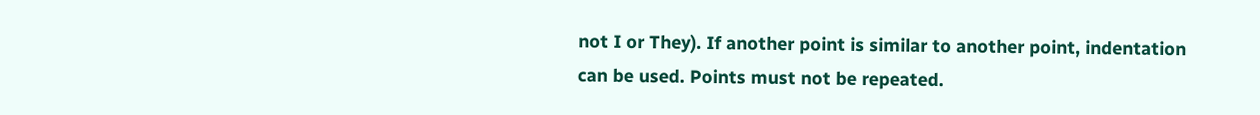not I or They). If another point is similar to another point, indentation can be used. Points must not be repeated.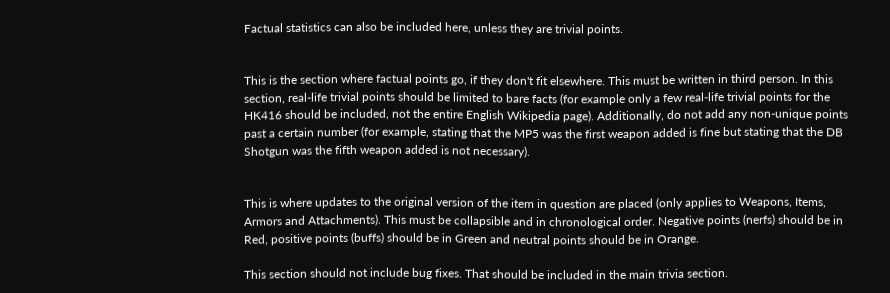Factual statistics can also be included here, unless they are trivial points.


This is the section where factual points go, if they don't fit elsewhere. This must be written in third person. In this section, real-life trivial points should be limited to bare facts (for example only a few real-life trivial points for the HK416 should be included, not the entire English Wikipedia page). Additionally, do not add any non-unique points past a certain number (for example, stating that the MP5 was the first weapon added is fine but stating that the DB Shotgun was the fifth weapon added is not necessary).


This is where updates to the original version of the item in question are placed (only applies to Weapons, Items, Armors and Attachments). This must be collapsible and in chronological order. Negative points (nerfs) should be in Red, positive points (buffs) should be in Green and neutral points should be in Orange.

This section should not include bug fixes. That should be included in the main trivia section.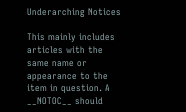Underarching Notices

This mainly includes articles with the same name or appearance to the item in question. A __NOTOC__ should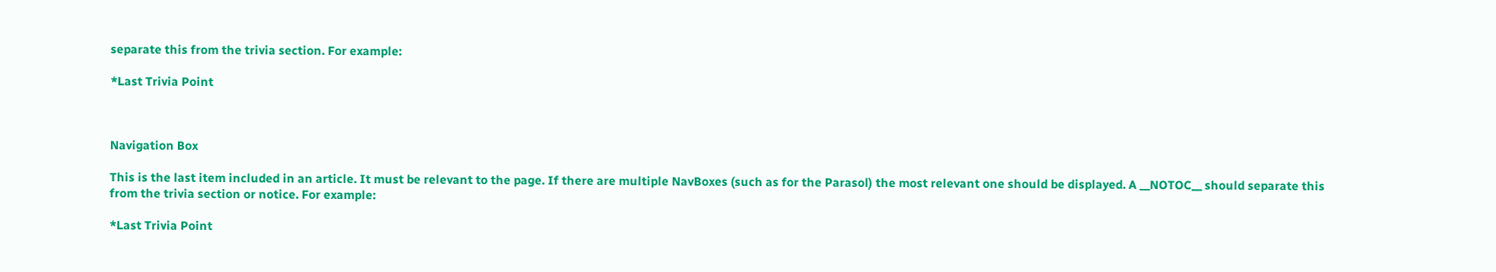separate this from the trivia section. For example:

*Last Trivia Point



Navigation Box

This is the last item included in an article. It must be relevant to the page. If there are multiple NavBoxes (such as for the Parasol) the most relevant one should be displayed. A __NOTOC__ should separate this from the trivia section or notice. For example:

*Last Trivia Point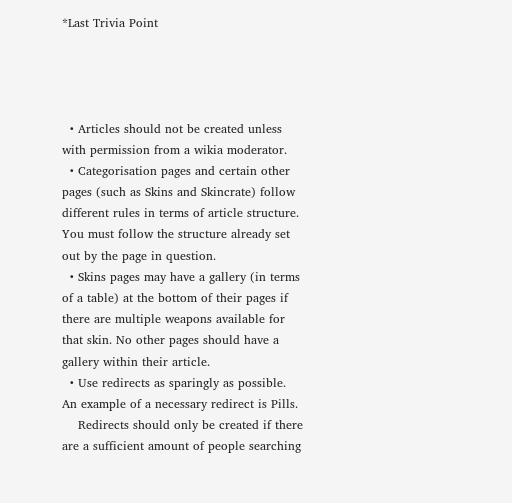*Last Trivia Point




  • Articles should not be created unless with permission from a wikia moderator.
  • Categorisation pages and certain other pages (such as Skins and Skincrate) follow different rules in terms of article structure. You must follow the structure already set out by the page in question.
  • Skins pages may have a gallery (in terms of a table) at the bottom of their pages if there are multiple weapons available for that skin. No other pages should have a gallery within their article.
  • Use redirects as sparingly as possible. An example of a necessary redirect is Pills.
    Redirects should only be created if there are a sufficient amount of people searching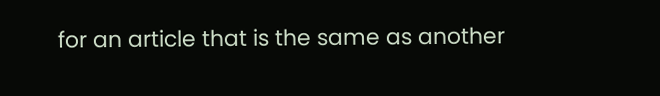for an article that is the same as another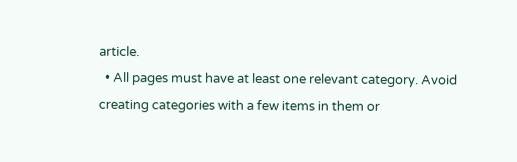article.
  • All pages must have at least one relevant category. Avoid creating categories with a few items in them or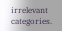irrelevant categories.